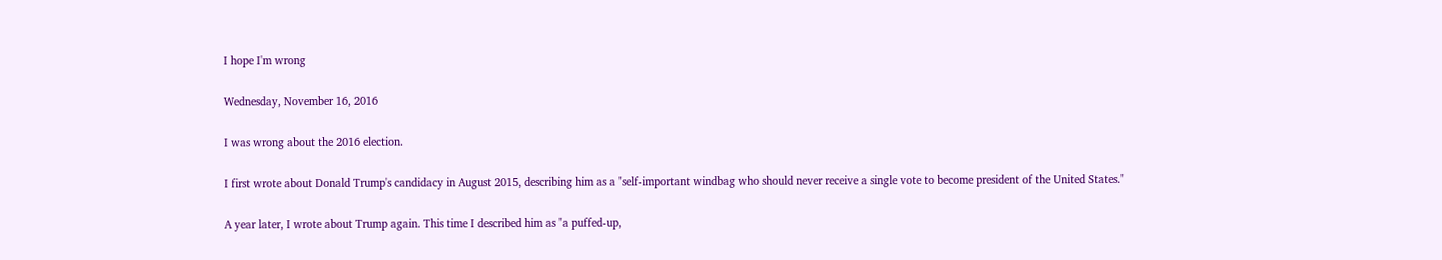I hope I'm wrong

Wednesday, November 16, 2016

I was wrong about the 2016 election.

I first wrote about Donald Trump's candidacy in August 2015, describing him as a "self-important windbag who should never receive a single vote to become president of the United States."

A year later, I wrote about Trump again. This time I described him as "a puffed-up,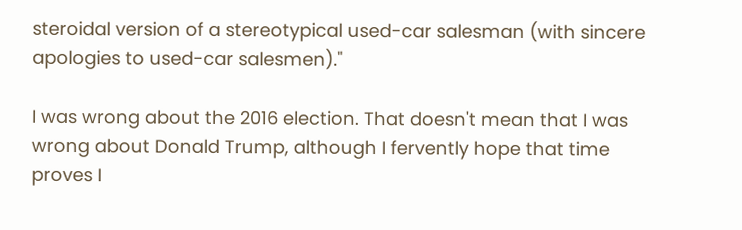steroidal version of a stereotypical used-car salesman (with sincere apologies to used-car salesmen)."

I was wrong about the 2016 election. That doesn't mean that I was wrong about Donald Trump, although I fervently hope that time proves I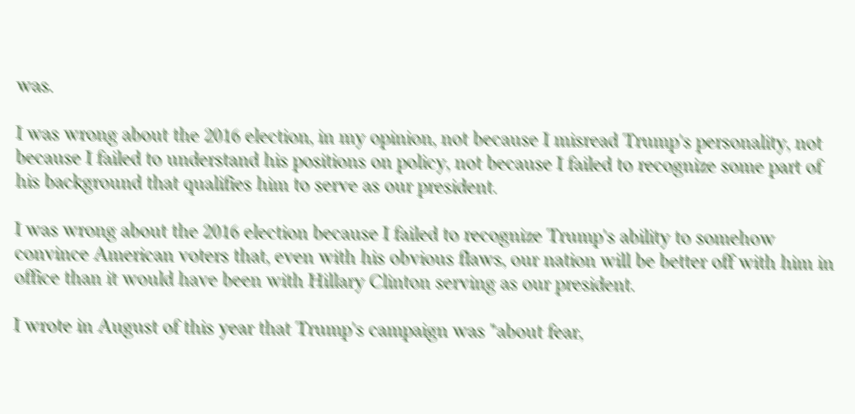was.

I was wrong about the 2016 election, in my opinion, not because I misread Trump's personality, not because I failed to understand his positions on policy, not because I failed to recognize some part of his background that qualifies him to serve as our president.

I was wrong about the 2016 election because I failed to recognize Trump's ability to somehow convince American voters that, even with his obvious flaws, our nation will be better off with him in office than it would have been with Hillary Clinton serving as our president.

I wrote in August of this year that Trump's campaign was "about fear,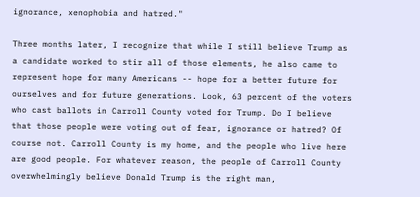ignorance, xenophobia and hatred."

Three months later, I recognize that while I still believe Trump as a candidate worked to stir all of those elements, he also came to represent hope for many Americans -- hope for a better future for ourselves and for future generations. Look, 63 percent of the voters who cast ballots in Carroll County voted for Trump. Do I believe that those people were voting out of fear, ignorance or hatred? Of course not. Carroll County is my home, and the people who live here are good people. For whatever reason, the people of Carroll County overwhelmingly believe Donald Trump is the right man,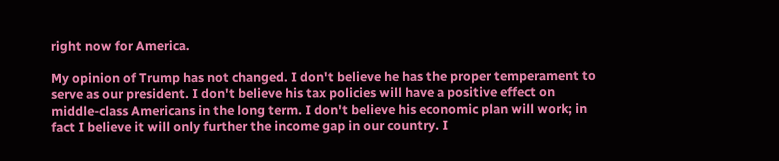right now for America.

My opinion of Trump has not changed. I don't believe he has the proper temperament to serve as our president. I don't believe his tax policies will have a positive effect on middle-class Americans in the long term. I don't believe his economic plan will work; in fact I believe it will only further the income gap in our country. I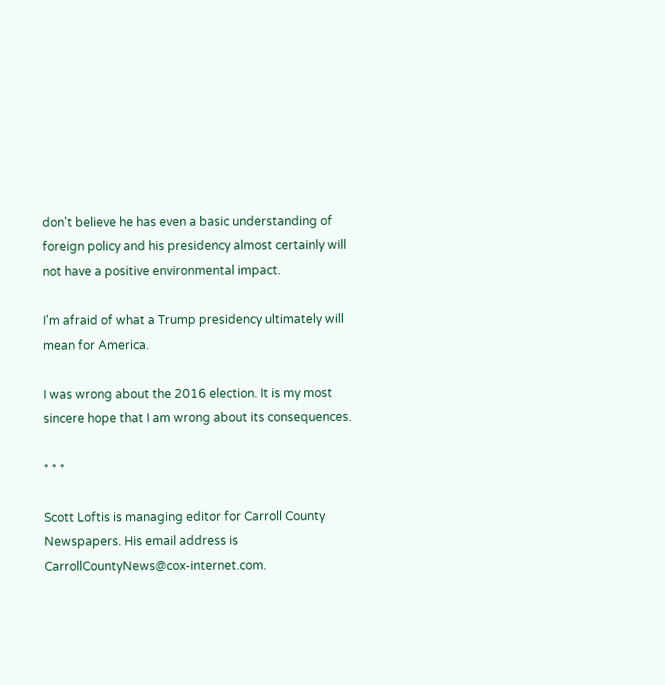don't believe he has even a basic understanding of foreign policy and his presidency almost certainly will not have a positive environmental impact.

I'm afraid of what a Trump presidency ultimately will mean for America.

I was wrong about the 2016 election. It is my most sincere hope that I am wrong about its consequences.

* * *

Scott Loftis is managing editor for Carroll County Newspapers. His email address is CarrollCountyNews@cox-internet.com.